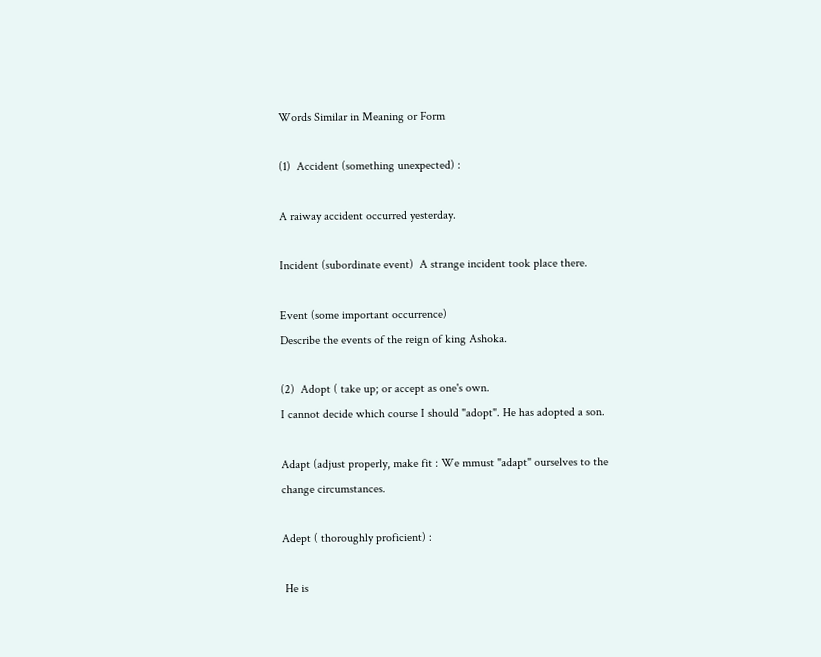Words Similar in Meaning or Form

(1)  Accident (something unexpected) :

A raiway accident occurred yesterday.

Incident (subordinate event)  A strange incident took place there.

Event (some important occurrence)
Describe the events of the reign of king Ashoka.

(2)  Adopt ( take up; or accept as one's own.
I cannot decide which course I should "adopt". He has adopted a son.

Adapt (adjust properly, make fit : We mmust "adapt" ourselves to the change circumstances.

Adept ( thoroughly proficient) :

 He is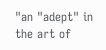"an "adept" in the art of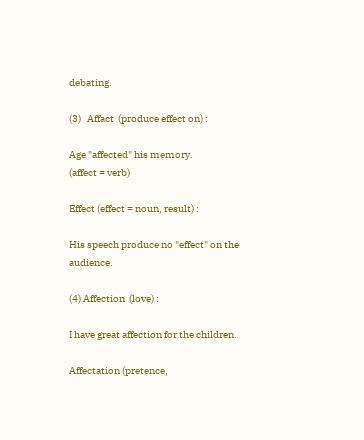debating.

(3)   Affact  (produce effect on) :

Age "affected" his memory.
(affect = verb)

Effect (effect = noun, result) :

His speech produce no "effect" on the audience.

(4) Affection  (love) :

I have great affection for the children.

Affectation (pretence,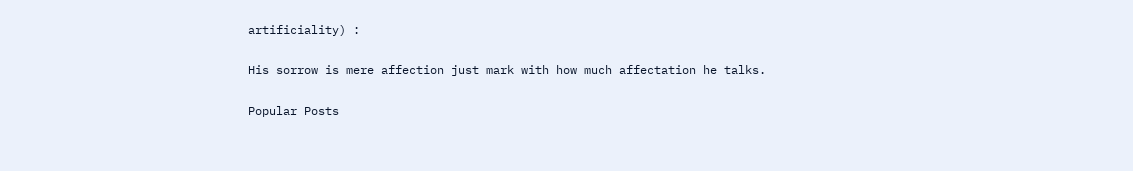artificiality) :

His sorrow is mere affection just mark with how much affectation he talks.

Popular Posts